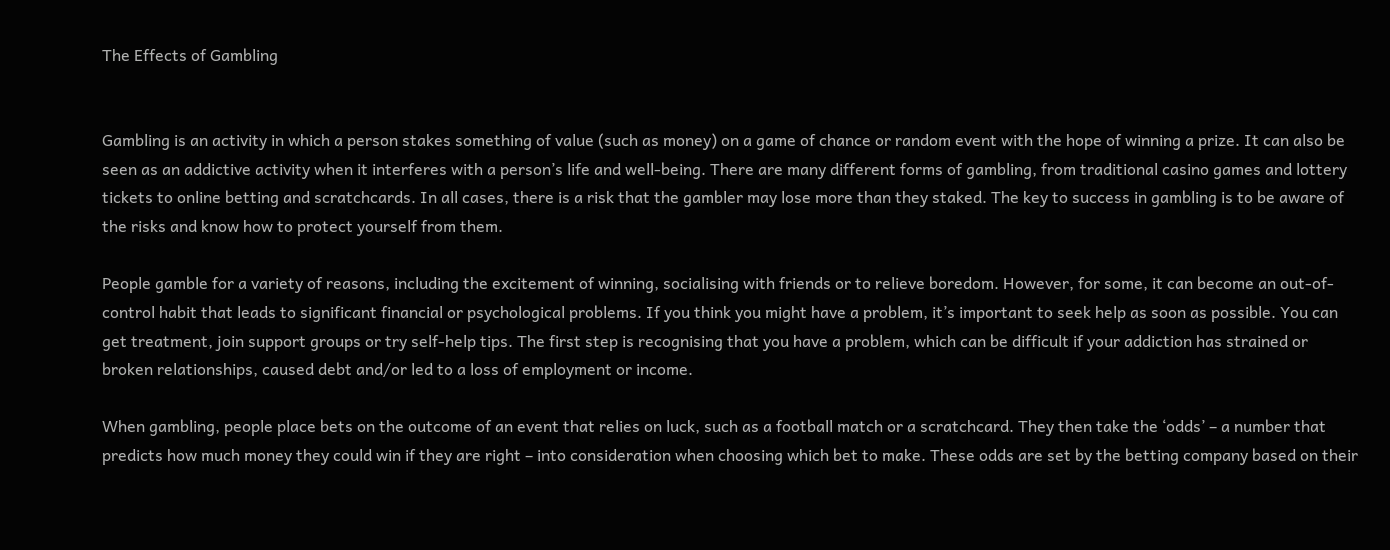The Effects of Gambling


Gambling is an activity in which a person stakes something of value (such as money) on a game of chance or random event with the hope of winning a prize. It can also be seen as an addictive activity when it interferes with a person’s life and well-being. There are many different forms of gambling, from traditional casino games and lottery tickets to online betting and scratchcards. In all cases, there is a risk that the gambler may lose more than they staked. The key to success in gambling is to be aware of the risks and know how to protect yourself from them.

People gamble for a variety of reasons, including the excitement of winning, socialising with friends or to relieve boredom. However, for some, it can become an out-of-control habit that leads to significant financial or psychological problems. If you think you might have a problem, it’s important to seek help as soon as possible. You can get treatment, join support groups or try self-help tips. The first step is recognising that you have a problem, which can be difficult if your addiction has strained or broken relationships, caused debt and/or led to a loss of employment or income.

When gambling, people place bets on the outcome of an event that relies on luck, such as a football match or a scratchcard. They then take the ‘odds’ – a number that predicts how much money they could win if they are right – into consideration when choosing which bet to make. These odds are set by the betting company based on their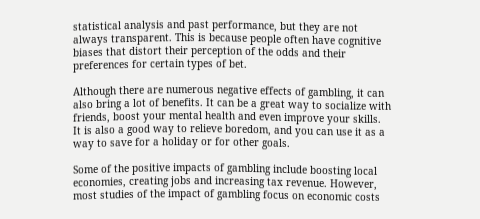statistical analysis and past performance, but they are not always transparent. This is because people often have cognitive biases that distort their perception of the odds and their preferences for certain types of bet.

Although there are numerous negative effects of gambling, it can also bring a lot of benefits. It can be a great way to socialize with friends, boost your mental health and even improve your skills. It is also a good way to relieve boredom, and you can use it as a way to save for a holiday or for other goals.

Some of the positive impacts of gambling include boosting local economies, creating jobs and increasing tax revenue. However, most studies of the impact of gambling focus on economic costs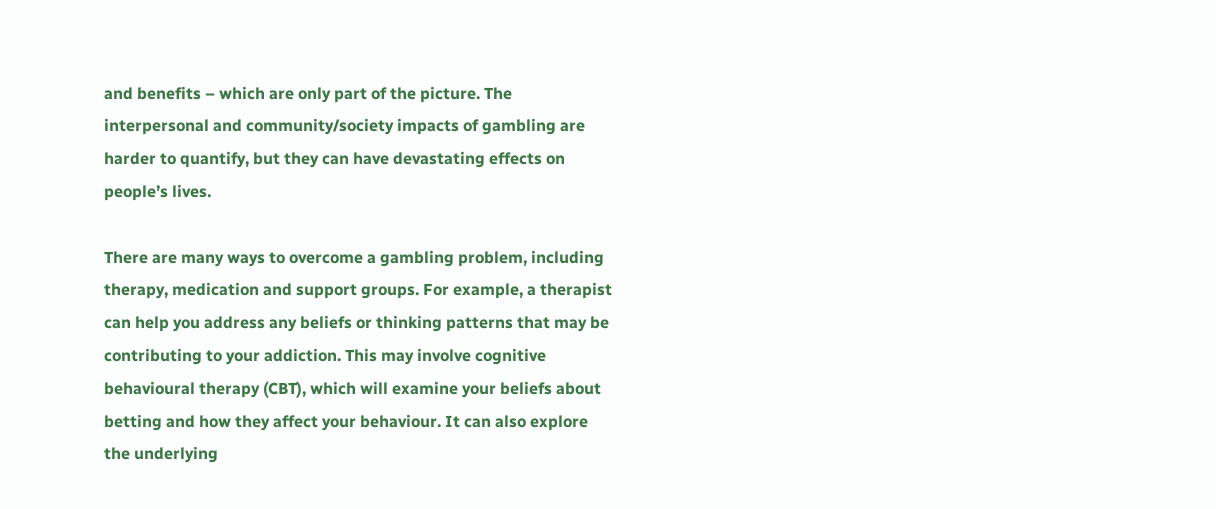and benefits – which are only part of the picture. The interpersonal and community/society impacts of gambling are harder to quantify, but they can have devastating effects on people’s lives.

There are many ways to overcome a gambling problem, including therapy, medication and support groups. For example, a therapist can help you address any beliefs or thinking patterns that may be contributing to your addiction. This may involve cognitive behavioural therapy (CBT), which will examine your beliefs about betting and how they affect your behaviour. It can also explore the underlying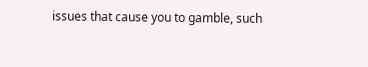issues that cause you to gamble, such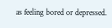as feeling bored or depressed.